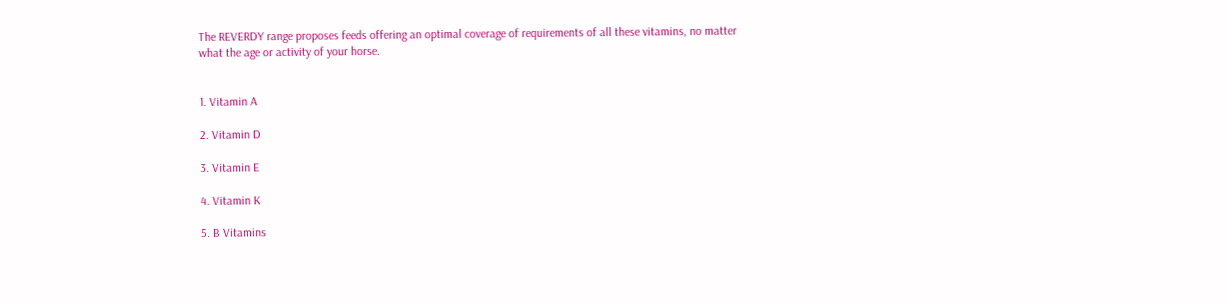The REVERDY range proposes feeds offering an optimal coverage of requirements of all these vitamins, no matter what the age or activity of your horse.


1. Vitamin A

2. Vitamin D

3. Vitamin E

4. Vitamin K

5. B Vitamins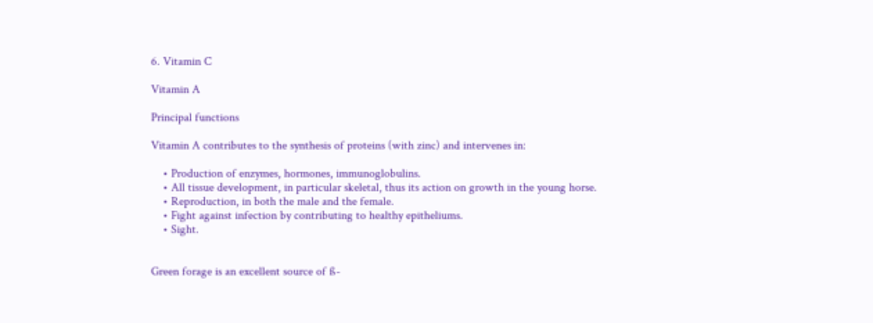6. Vitamin C

Vitamin A

Principal functions

Vitamin A contributes to the synthesis of proteins (with zinc) and intervenes in:

    • Production of enzymes, hormones, immunoglobulins.
    • All tissue development, in particular skeletal, thus its action on growth in the young horse.
    • Reproduction, in both the male and the female.
    • Fight against infection by contributing to healthy epitheliums.
    • Sight.


Green forage is an excellent source of ß-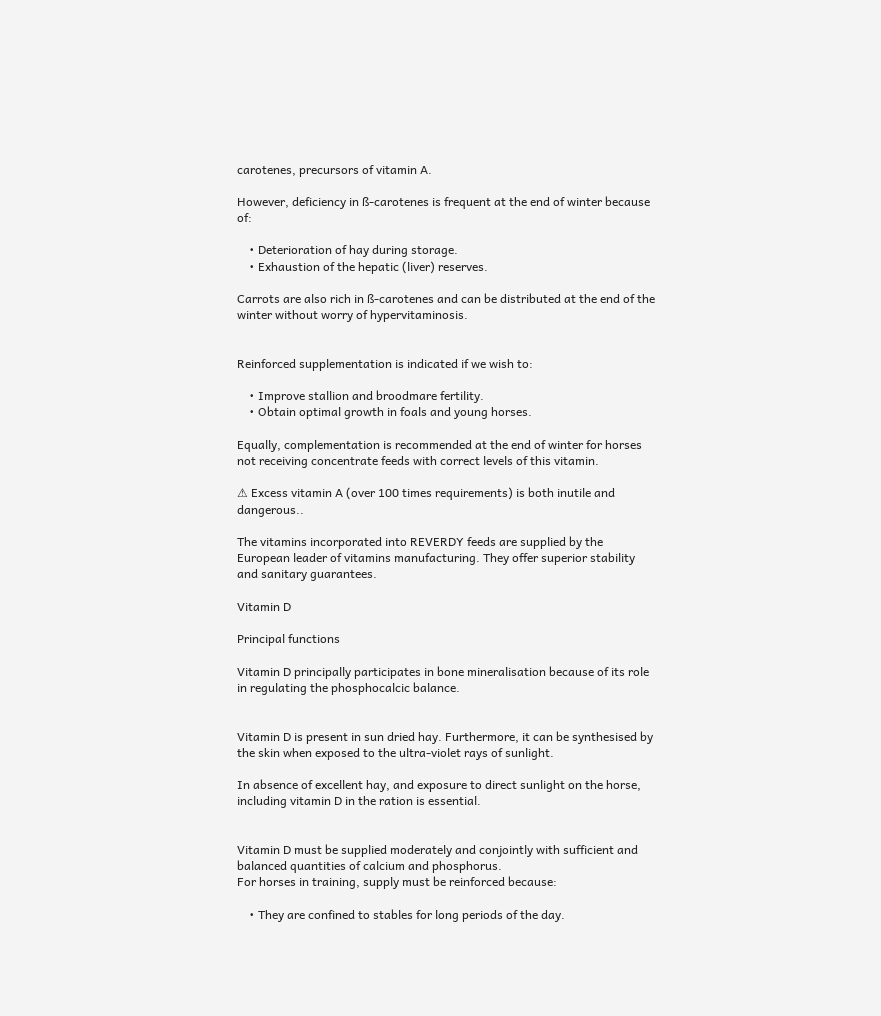carotenes, precursors of vitamin A.

However, deficiency in ß-carotenes is frequent at the end of winter because of:

    • Deterioration of hay during storage.
    • Exhaustion of the hepatic (liver) reserves.

Carrots are also rich in ß-carotenes and can be distributed at the end of the winter without worry of hypervitaminosis.


Reinforced supplementation is indicated if we wish to:

    • Improve stallion and broodmare fertility.
    • Obtain optimal growth in foals and young horses.

Equally, complementation is recommended at the end of winter for horses not receiving concentrate feeds with correct levels of this vitamin.

⚠ Excess vitamin A (over 100 times requirements) is both inutile and dangerous..

The vitamins incorporated into REVERDY feeds are supplied by the European leader of vitamins manufacturing. They offer superior stability and sanitary guarantees.

Vitamin D

Principal functions

Vitamin D principally participates in bone mineralisation because of its role in regulating the phosphocalcic balance.


Vitamin D is present in sun dried hay. Furthermore, it can be synthesised by the skin when exposed to the ultra-violet rays of sunlight.

In absence of excellent hay, and exposure to direct sunlight on the horse, including vitamin D in the ration is essential.


Vitamin D must be supplied moderately and conjointly with sufficient and balanced quantities of calcium and phosphorus.
For horses in training, supply must be reinforced because:

    • They are confined to stables for long periods of the day.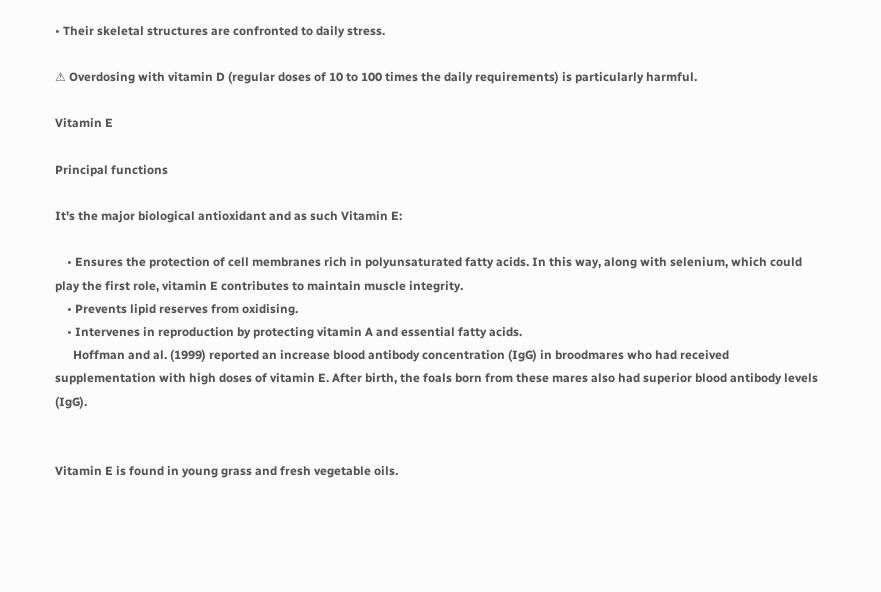• Their skeletal structures are confronted to daily stress.

⚠ Overdosing with vitamin D (regular doses of 10 to 100 times the daily requirements) is particularly harmful.

Vitamin E

Principal functions

It's the major biological antioxidant and as such Vitamin E:

    • Ensures the protection of cell membranes rich in polyunsaturated fatty acids. In this way, along with selenium, which could play the first role, vitamin E contributes to maintain muscle integrity.
    • Prevents lipid reserves from oxidising.
    • Intervenes in reproduction by protecting vitamin A and essential fatty acids.
      Hoffman and al. (1999) reported an increase blood antibody concentration (IgG) in broodmares who had received supplementation with high doses of vitamin E. After birth, the foals born from these mares also had superior blood antibody levels (IgG).


Vitamin E is found in young grass and fresh vegetable oils.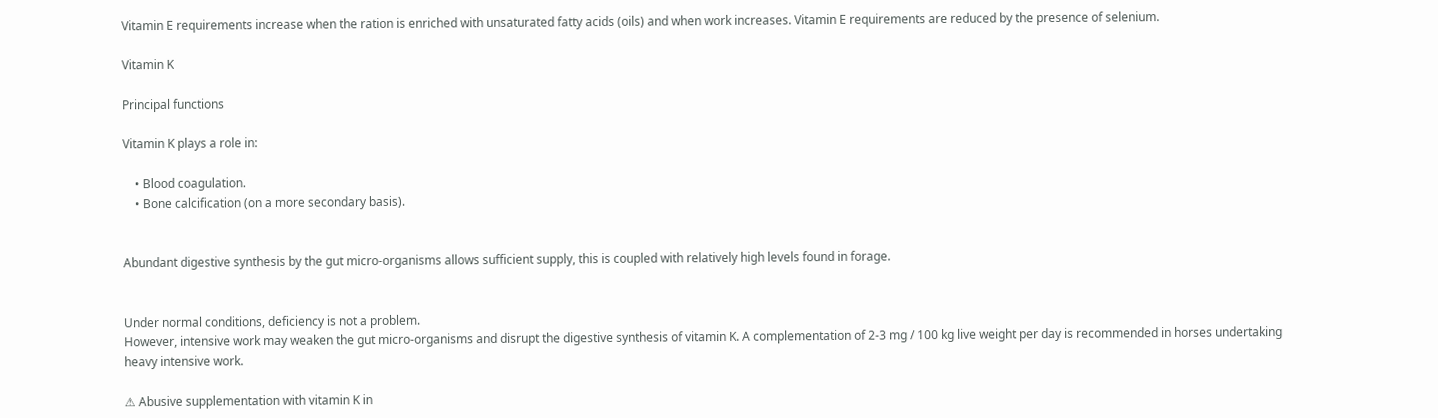Vitamin E requirements increase when the ration is enriched with unsaturated fatty acids (oils) and when work increases. Vitamin E requirements are reduced by the presence of selenium.

Vitamin K

Principal functions

Vitamin K plays a role in:

    • Blood coagulation.
    • Bone calcification (on a more secondary basis).


Abundant digestive synthesis by the gut micro-organisms allows sufficient supply, this is coupled with relatively high levels found in forage.


Under normal conditions, deficiency is not a problem.
However, intensive work may weaken the gut micro-organisms and disrupt the digestive synthesis of vitamin K. A complementation of 2-3 mg / 100 kg live weight per day is recommended in horses undertaking heavy intensive work.

⚠ Abusive supplementation with vitamin K in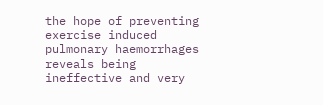the hope of preventing exercise induced pulmonary haemorrhages reveals being ineffective and very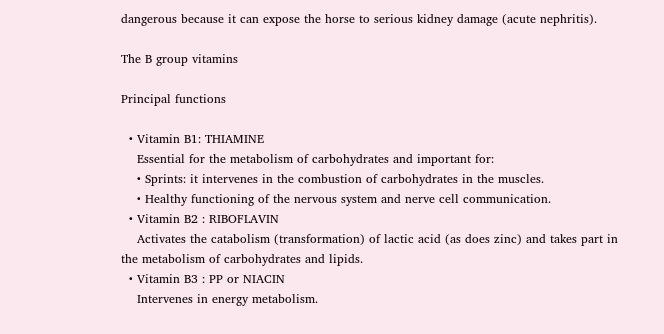dangerous because it can expose the horse to serious kidney damage (acute nephritis).

The B group vitamins

Principal functions

  • Vitamin B1: THIAMINE
    Essential for the metabolism of carbohydrates and important for:
    • Sprints: it intervenes in the combustion of carbohydrates in the muscles.
    • Healthy functioning of the nervous system and nerve cell communication.
  • Vitamin B2 : RIBOFLAVIN
    Activates the catabolism (transformation) of lactic acid (as does zinc) and takes part in the metabolism of carbohydrates and lipids.
  • Vitamin B3 : PP or NIACIN
    Intervenes in energy metabolism.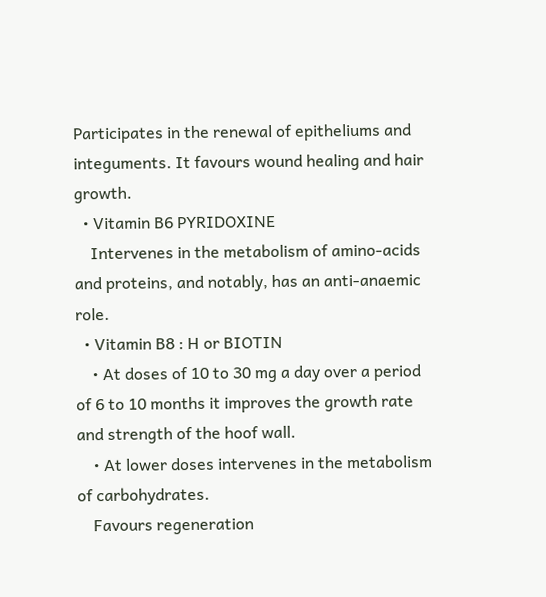Participates in the renewal of epitheliums and integuments. It favours wound healing and hair growth.
  • Vitamin B6 PYRIDOXINE
    Intervenes in the metabolism of amino-acids and proteins, and notably, has an anti-anaemic role.
  • Vitamin B8 : H or BIOTIN
    • At doses of 10 to 30 mg a day over a period of 6 to 10 months it improves the growth rate and strength of the hoof wall.
    • At lower doses intervenes in the metabolism of carbohydrates.
    Favours regeneration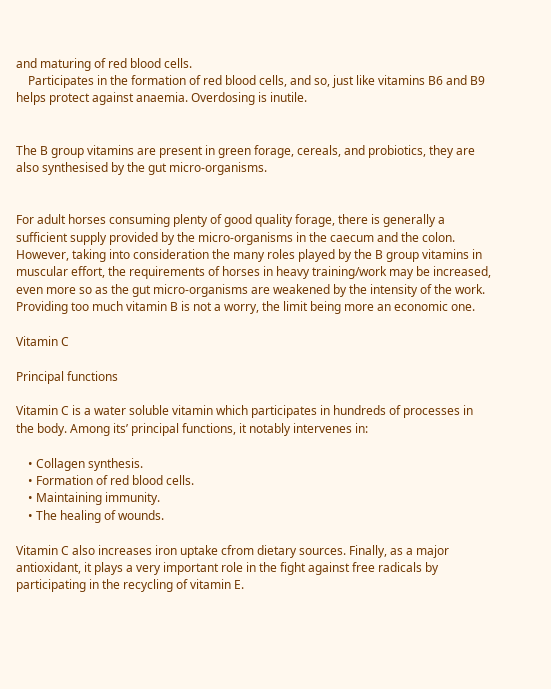and maturing of red blood cells.
    Participates in the formation of red blood cells, and so, just like vitamins B6 and B9 helps protect against anaemia. Overdosing is inutile.


The B group vitamins are present in green forage, cereals, and probiotics, they are also synthesised by the gut micro-organisms.


For adult horses consuming plenty of good quality forage, there is generally a sufficient supply provided by the micro-organisms in the caecum and the colon. However, taking into consideration the many roles played by the B group vitamins in muscular effort, the requirements of horses in heavy training/work may be increased, even more so as the gut micro-organisms are weakened by the intensity of the work. Providing too much vitamin B is not a worry, the limit being more an economic one.

Vitamin C

Principal functions

Vitamin C is a water soluble vitamin which participates in hundreds of processes in the body. Among its’ principal functions, it notably intervenes in:

    • Collagen synthesis.
    • Formation of red blood cells.
    • Maintaining immunity.
    • The healing of wounds.

Vitamin C also increases iron uptake cfrom dietary sources. Finally, as a major antioxidant, it plays a very important role in the fight against free radicals by participating in the recycling of vitamin E.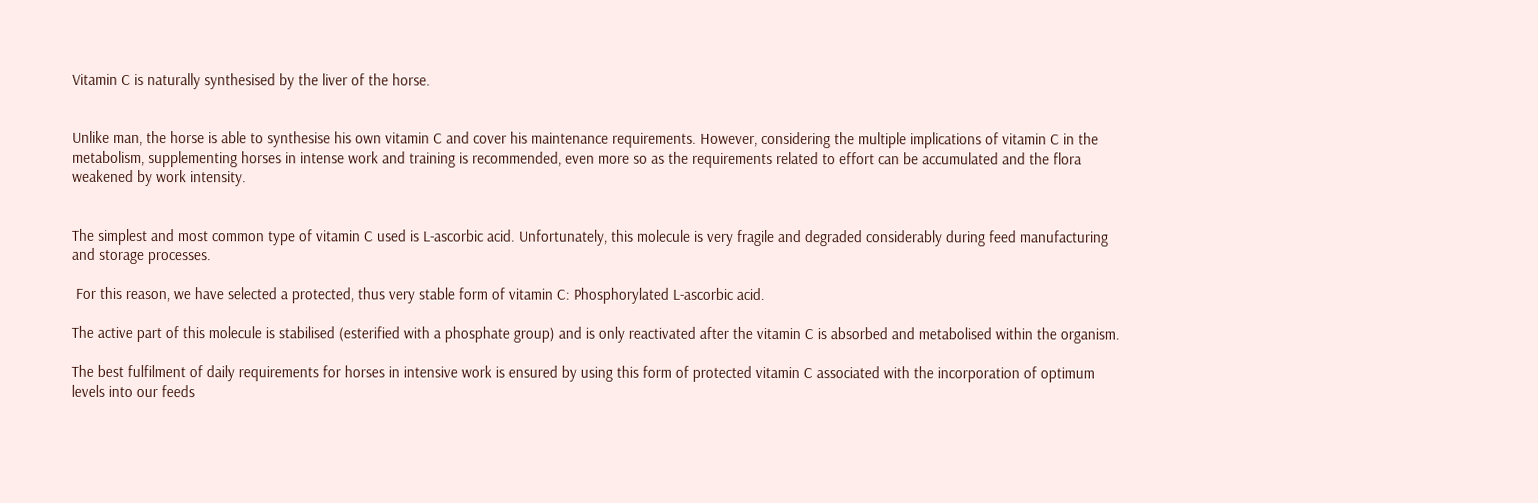Vitamin C is naturally synthesised by the liver of the horse.


Unlike man, the horse is able to synthesise his own vitamin C and cover his maintenance requirements. However, considering the multiple implications of vitamin C in the metabolism, supplementing horses in intense work and training is recommended, even more so as the requirements related to effort can be accumulated and the flora weakened by work intensity.


The simplest and most common type of vitamin C used is L-ascorbic acid. Unfortunately, this molecule is very fragile and degraded considerably during feed manufacturing and storage processes.

 For this reason, we have selected a protected, thus very stable form of vitamin C: Phosphorylated L-ascorbic acid.

The active part of this molecule is stabilised (esterified with a phosphate group) and is only reactivated after the vitamin C is absorbed and metabolised within the organism.

The best fulfilment of daily requirements for horses in intensive work is ensured by using this form of protected vitamin C associated with the incorporation of optimum levels into our feeds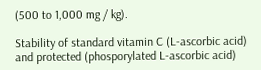(500 to 1,000 mg / kg).

Stability of standard vitamin C (L-ascorbic acid) and protected (phosporylated L-ascorbic acid)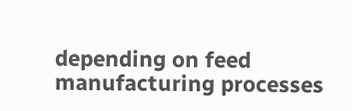depending on feed manufacturing processes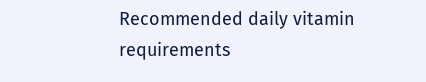Recommended daily vitamin requirements